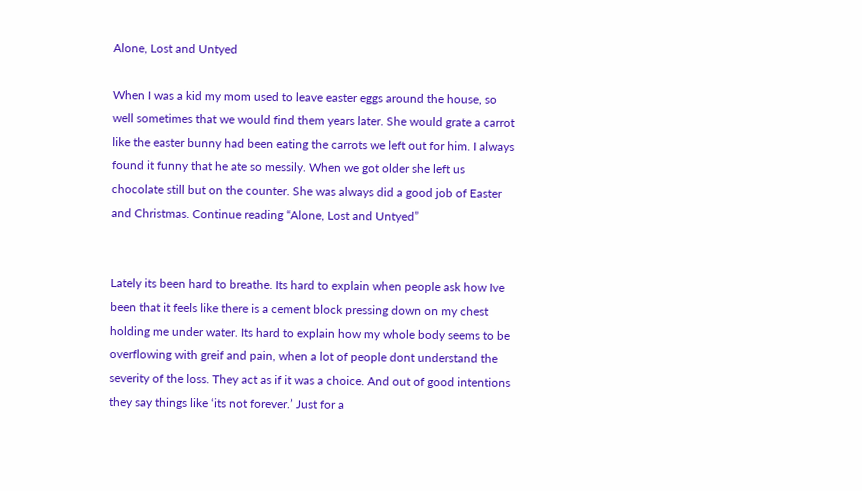Alone, Lost and Untyed

When I was a kid my mom used to leave easter eggs around the house, so well sometimes that we would find them years later. She would grate a carrot like the easter bunny had been eating the carrots we left out for him. I always found it funny that he ate so messily. When we got older she left us chocolate still but on the counter. She was always did a good job of Easter and Christmas. Continue reading “Alone, Lost and Untyed”


Lately its been hard to breathe. Its hard to explain when people ask how Ive been that it feels like there is a cement block pressing down on my chest holding me under water. Its hard to explain how my whole body seems to be overflowing with greif and pain, when a lot of people dont understand the severity of the loss. They act as if it was a choice. And out of good intentions they say things like ‘its not forever.’ Just for a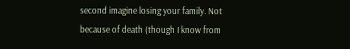second imagine losing your family. Not because of death (though I know from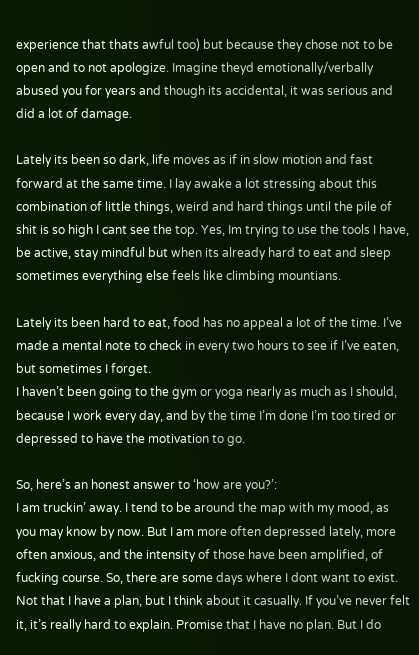experience that thats awful too) but because they chose not to be open and to not apologize. Imagine theyd emotionally/verbally abused you for years and though its accidental, it was serious and did a lot of damage.

Lately its been so dark, life moves as if in slow motion and fast forward at the same time. I lay awake a lot stressing about this combination of little things, weird and hard things until the pile of shit is so high I cant see the top. Yes, Im trying to use the tools I have, be active, stay mindful but when its already hard to eat and sleep sometimes everything else feels like climbing mountians.

Lately its been hard to eat, food has no appeal a lot of the time. I’ve made a mental note to check in every two hours to see if I’ve eaten, but sometimes I forget.
I haven’t been going to the gym or yoga nearly as much as I should, because I work every day, and by the time I’m done I’m too tired or depressed to have the motivation to go.

So, here’s an honest answer to ‘how are you?’:
I am truckin’ away. I tend to be around the map with my mood, as you may know by now. But I am more often depressed lately, more often anxious, and the intensity of those have been amplified, of fucking course. So, there are some days where I dont want to exist. Not that I have a plan, but I think about it casually. If you’ve never felt it, it’s really hard to explain. Promise that I have no plan. But I do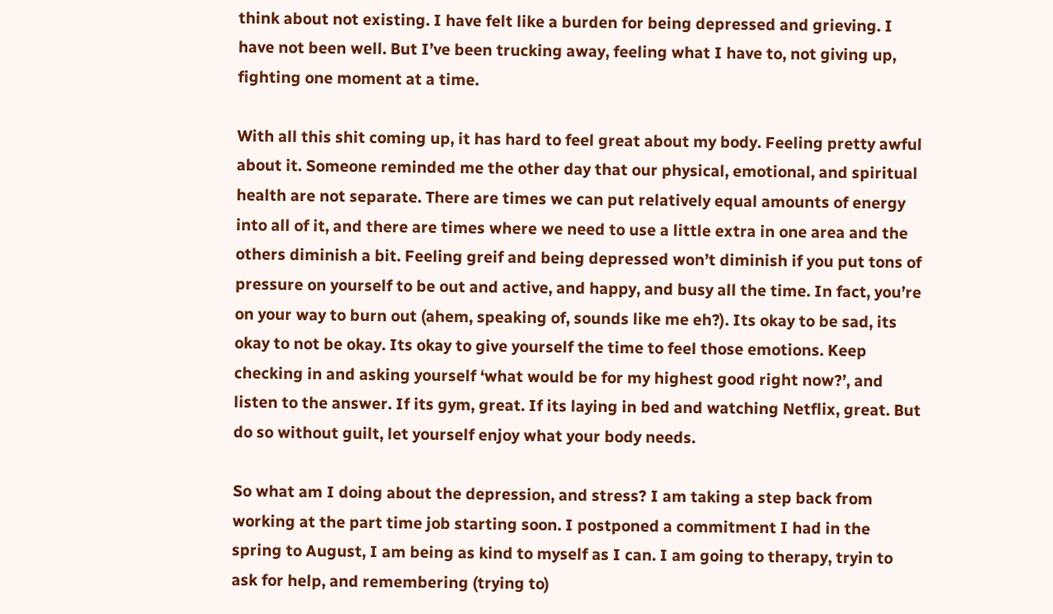think about not existing. I have felt like a burden for being depressed and grieving. I have not been well. But I’ve been trucking away, feeling what I have to, not giving up, fighting one moment at a time.

With all this shit coming up, it has hard to feel great about my body. Feeling pretty awful about it. Someone reminded me the other day that our physical, emotional, and spiritual health are not separate. There are times we can put relatively equal amounts of energy into all of it, and there are times where we need to use a little extra in one area and the others diminish a bit. Feeling greif and being depressed won’t diminish if you put tons of pressure on yourself to be out and active, and happy, and busy all the time. In fact, you’re on your way to burn out (ahem, speaking of, sounds like me eh?). Its okay to be sad, its okay to not be okay. Its okay to give yourself the time to feel those emotions. Keep checking in and asking yourself ‘what would be for my highest good right now?’, and listen to the answer. If its gym, great. If its laying in bed and watching Netflix, great. But do so without guilt, let yourself enjoy what your body needs.

So what am I doing about the depression, and stress? I am taking a step back from working at the part time job starting soon. I postponed a commitment I had in the spring to August, I am being as kind to myself as I can. I am going to therapy, tryin to ask for help, and remembering (trying to)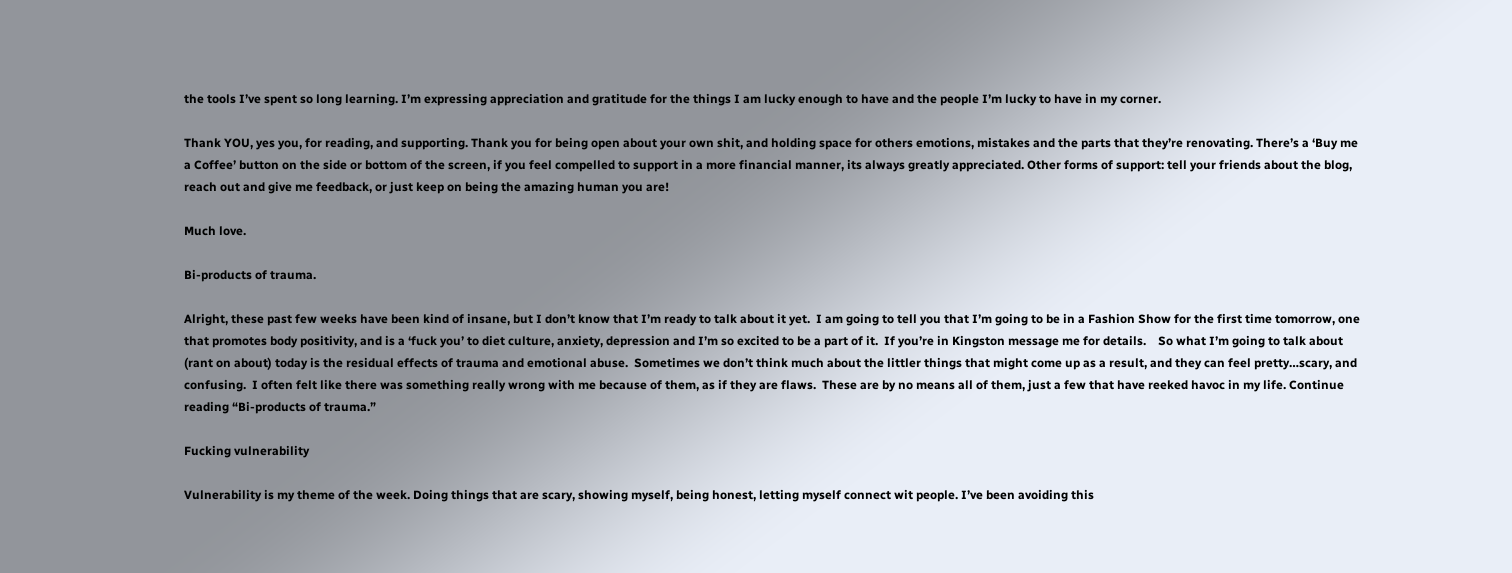the tools I’ve spent so long learning. I’m expressing appreciation and gratitude for the things I am lucky enough to have and the people I’m lucky to have in my corner.

Thank YOU, yes you, for reading, and supporting. Thank you for being open about your own shit, and holding space for others emotions, mistakes and the parts that they’re renovating. There’s a ‘Buy me a Coffee’ button on the side or bottom of the screen, if you feel compelled to support in a more financial manner, its always greatly appreciated. Other forms of support: tell your friends about the blog, reach out and give me feedback, or just keep on being the amazing human you are!

Much love.

Bi-products of trauma.

Alright, these past few weeks have been kind of insane, but I don’t know that I’m ready to talk about it yet.  I am going to tell you that I’m going to be in a Fashion Show for the first time tomorrow, one that promotes body positivity, and is a ‘fuck you’ to diet culture, anxiety, depression and I’m so excited to be a part of it.  If you’re in Kingston message me for details.    So what I’m going to talk about (rant on about) today is the residual effects of trauma and emotional abuse.  Sometimes we don’t think much about the littler things that might come up as a result, and they can feel pretty…scary, and confusing.  I often felt like there was something really wrong with me because of them, as if they are flaws.  These are by no means all of them, just a few that have reeked havoc in my life. Continue reading “Bi-products of trauma.”

Fucking vulnerability

Vulnerability is my theme of the week. Doing things that are scary, showing myself, being honest, letting myself connect wit people. I’ve been avoiding this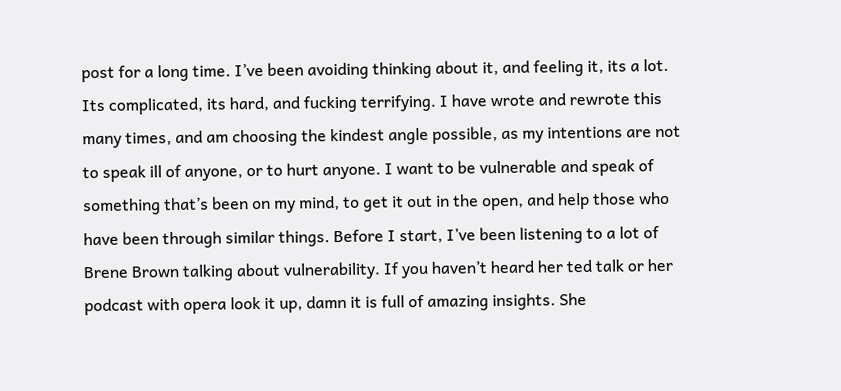post for a long time. I’ve been avoiding thinking about it, and feeling it, its a lot. Its complicated, its hard, and fucking terrifying. I have wrote and rewrote this many times, and am choosing the kindest angle possible, as my intentions are not to speak ill of anyone, or to hurt anyone. I want to be vulnerable and speak of something that’s been on my mind, to get it out in the open, and help those who have been through similar things. Before I start, I’ve been listening to a lot of Brene Brown talking about vulnerability. If you haven’t heard her ted talk or her podcast with opera look it up, damn it is full of amazing insights. She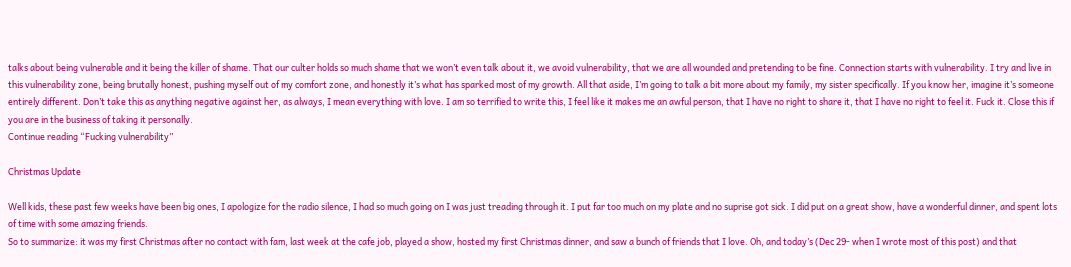talks about being vulnerable and it being the killer of shame. That our culter holds so much shame that we won’t even talk about it, we avoid vulnerability, that we are all wounded and pretending to be fine. Connection starts with vulnerability. I try and live in this vulnerability zone, being brutally honest, pushing myself out of my comfort zone, and honestly it’s what has sparked most of my growth. All that aside, I’m going to talk a bit more about my family, my sister specifically. If you know her, imagine it’s someone entirely different. Don’t take this as anything negative against her, as always, I mean everything with love. I am so terrified to write this, I feel like it makes me an awful person, that I have no right to share it, that I have no right to feel it. Fuck it. Close this if you are in the business of taking it personally.
Continue reading “Fucking vulnerability”

Christmas Update

Well kids, these past few weeks have been big ones, I apologize for the radio silence, I had so much going on I was just treading through it. I put far too much on my plate and no suprise got sick. I did put on a great show, have a wonderful dinner, and spent lots of time with some amazing friends.
So to summarize: it was my first Christmas after no contact with fam, last week at the cafe job, played a show, hosted my first Christmas dinner, and saw a bunch of friends that I love. Oh, and today’s (Dec 29- when I wrote most of this post) and that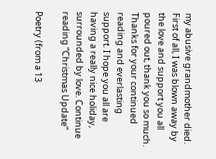my abusive grandmother died.
First of all, I was blown away by the love and support you all poured out, thank you so much. Thanks for your continued reading and everlasting support. I hope you all are having a really nice holiday, surrounded by love. Continue reading “Christmas Update”

Poetry (from a 13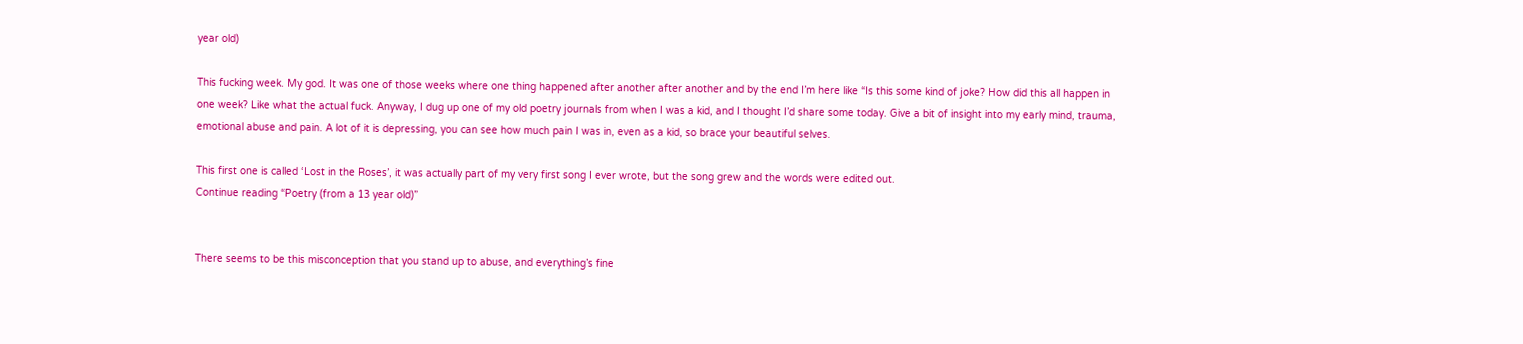year old)

This fucking week. My god. It was one of those weeks where one thing happened after another after another and by the end I’m here like “Is this some kind of joke? How did this all happen in one week? Like what the actual fuck. Anyway, I dug up one of my old poetry journals from when I was a kid, and I thought I’d share some today. Give a bit of insight into my early mind, trauma, emotional abuse and pain. A lot of it is depressing, you can see how much pain I was in, even as a kid, so brace your beautiful selves.

This first one is called ‘Lost in the Roses’, it was actually part of my very first song I ever wrote, but the song grew and the words were edited out.
Continue reading “Poetry (from a 13 year old)”


There seems to be this misconception that you stand up to abuse, and everything’s fine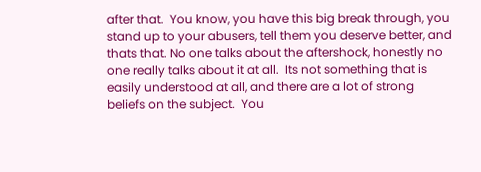after that.  You know, you have this big break through, you stand up to your abusers, tell them you deserve better, and thats that. No one talks about the aftershock, honestly no one really talks about it at all.  Its not something that is easily understood at all, and there are a lot of strong beliefs on the subject.  You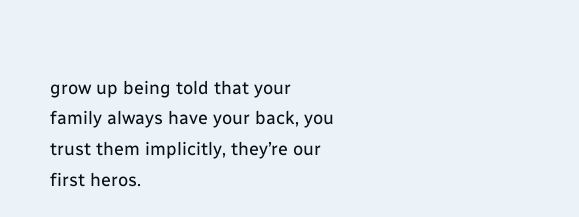grow up being told that your family always have your back, you trust them implicitly, they’re our first heros.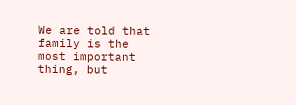We are told that family is the most important thing, but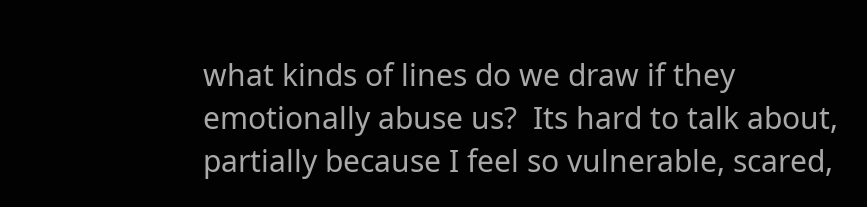what kinds of lines do we draw if they emotionally abuse us?  Its hard to talk about, partially because I feel so vulnerable, scared,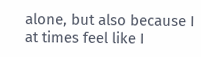alone, but also because I at times feel like I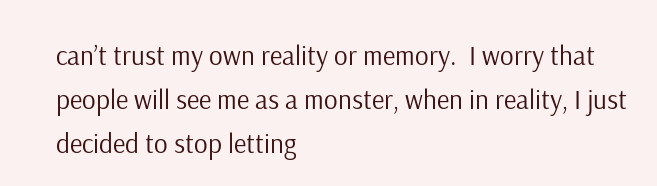can’t trust my own reality or memory.  I worry that people will see me as a monster, when in reality, I just decided to stop letting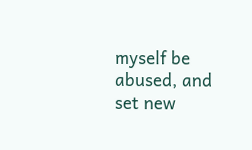myself be abused, and set new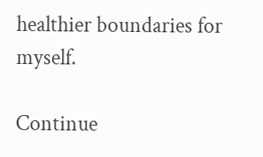healthier boundaries for myself.

Continue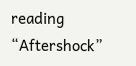reading “Aftershock”